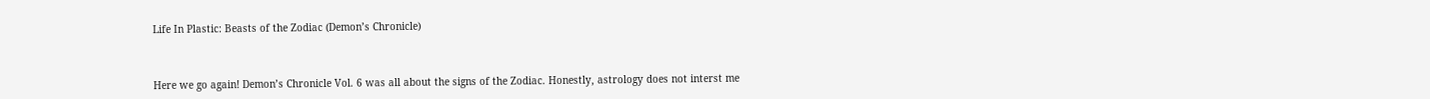Life In Plastic: Beasts of the Zodiac (Demon’s Chronicle)



Here we go again! Demon’s Chronicle Vol. 6 was all about the signs of the Zodiac. Honestly, astrology does not interst me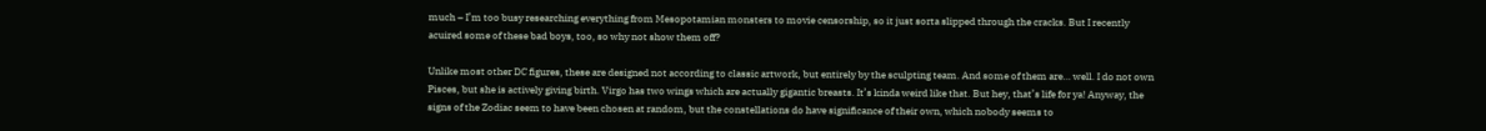much – I’m too busy researching everything from Mesopotamian monsters to movie censorship, so it just sorta slipped through the cracks. But I recently acuired some of these bad boys, too, so why not show them off?

Unlike most other DC figures, these are designed not according to classic artwork, but entirely by the sculpting team. And some of them are… well. I do not own Pisces, but she is actively giving birth. Virgo has two wings which are actually gigantic breasts. It’s kinda weird like that. But hey, that’s life for ya! Anyway, the signs of the Zodiac seem to have been chosen at random, but the constellations do have significance of their own, which nobody seems to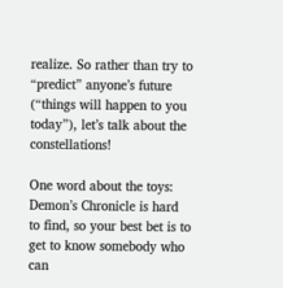realize. So rather than try to “predict” anyone’s future (“things will happen to you today”), let’s talk about the constellations!

One word about the toys: Demon’s Chronicle is hard to find, so your best bet is to get to know somebody who can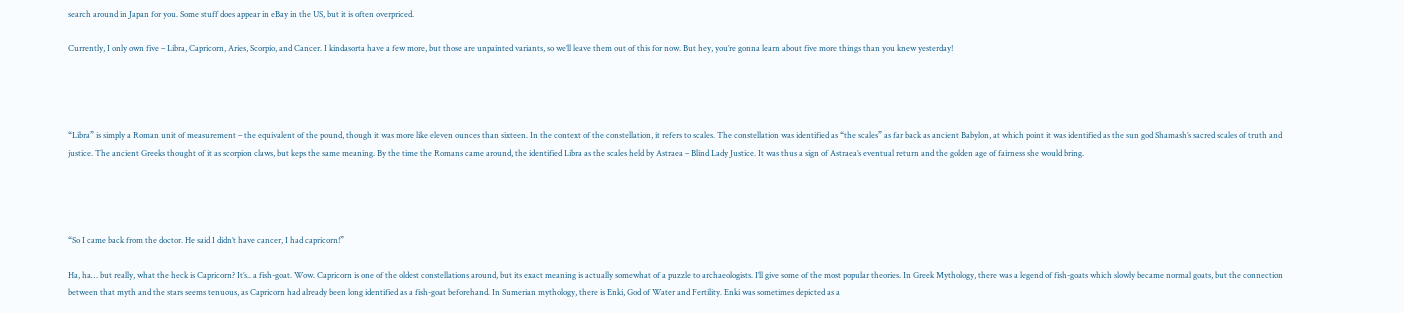search around in Japan for you. Some stuff does appear in eBay in the US, but it is often overpriced.

Currently, I only own five – Libra, Capricorn, Aries, Scorpio, and Cancer. I kindasorta have a few more, but those are unpainted variants, so we’ll leave them out of this for now. But hey, you’re gonna learn about five more things than you knew yesterday!




“Libra” is simply a Roman unit of measurement – the equivalent of the pound, though it was more like eleven ounces than sixteen. In the context of the constellation, it refers to scales. The constellation was identified as “the scales” as far back as ancient Babylon, at which point it was identified as the sun god Shamash’s sacred scales of truth and justice. The ancient Greeks thought of it as scorpion claws, but keps the same meaning. By the time the Romans came around, the identified Libra as the scales held by Astraea – Blind Lady Justice. It was thus a sign of Astraea’s eventual return and the golden age of fairness she would bring.




“So I came back from the doctor. He said I didn’t have cancer, I had capricorn!”

Ha, ha… but really, what the heck is Capricorn? It’s.. a fish-goat. Wow. Capricorn is one of the oldest constellations around, but its exact meaning is actually somewhat of a puzzle to archaeologists. I’ll give some of the most popular theories. In Greek Mythology, there was a legend of fish-goats which slowly became normal goats, but the connection between that myth and the stars seems tenuous, as Capricorn had already been long identified as a fish-goat beforehand. In Sumerian mythology, there is Enki, God of Water and Fertility. Enki was sometimes depicted as a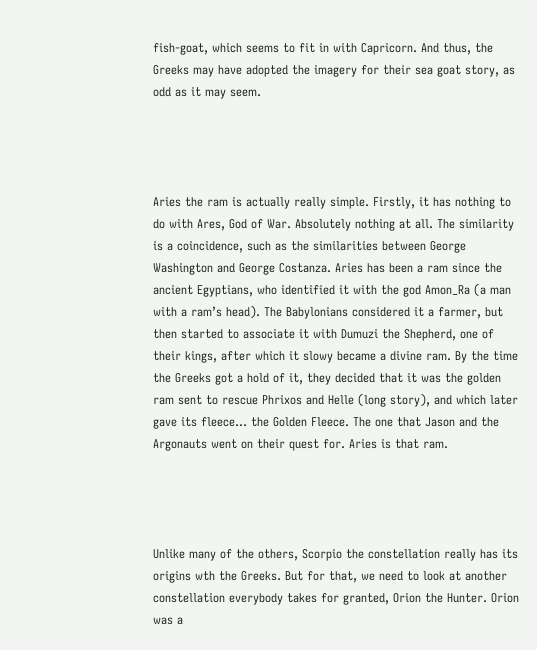fish-goat, which seems to fit in with Capricorn. And thus, the Greeks may have adopted the imagery for their sea goat story, as odd as it may seem.




Aries the ram is actually really simple. Firstly, it has nothing to do with Ares, God of War. Absolutely nothing at all. The similarity is a coincidence, such as the similarities between George Washington and George Costanza. Aries has been a ram since the ancient Egyptians, who identified it with the god Amon_Ra (a man with a ram’s head). The Babylonians considered it a farmer, but then started to associate it with Dumuzi the Shepherd, one of their kings, after which it slowy became a divine ram. By the time the Greeks got a hold of it, they decided that it was the golden ram sent to rescue Phrixos and Helle (long story), and which later gave its fleece… the Golden Fleece. The one that Jason and the Argonauts went on their quest for. Aries is that ram.




Unlike many of the others, Scorpio the constellation really has its origins wth the Greeks. But for that, we need to look at another constellation everybody takes for granted, Orion the Hunter. Orion was a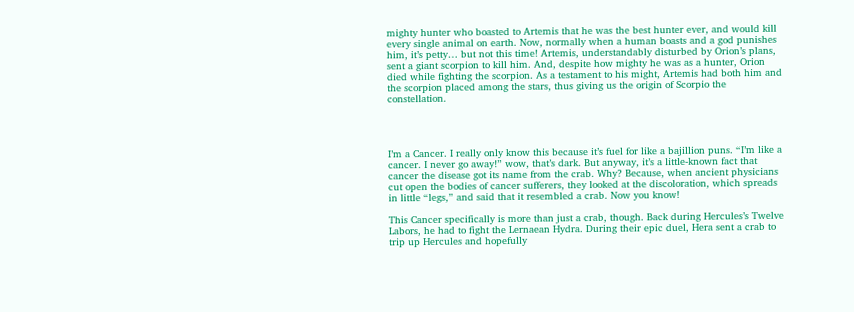mighty hunter who boasted to Artemis that he was the best hunter ever, and would kill every single animal on earth. Now, normally when a human boasts and a god punishes him, it’s petty… but not this time! Artemis, understandably disturbed by Orion’s plans, sent a giant scorpion to kill him. And, despite how mighty he was as a hunter, Orion died while fighting the scorpion. As a testament to his might, Artemis had both him and the scorpion placed among the stars, thus giving us the origin of Scorpio the constellation.




I’m a Cancer. I really only know this because it’s fuel for like a bajillion puns. “I’m like a cancer. I never go away!” wow, that’s dark. But anyway, it’s a little-known fact that cancer the disease got its name from the crab. Why? Because, when ancient physicians cut open the bodies of cancer sufferers, they looked at the discoloration, which spreads in little “legs,” and said that it resembled a crab. Now you know!

This Cancer specifically is more than just a crab, though. Back during Hercules’s Twelve Labors, he had to fight the Lernaean Hydra. During their epic duel, Hera sent a crab to trip up Hercules and hopefully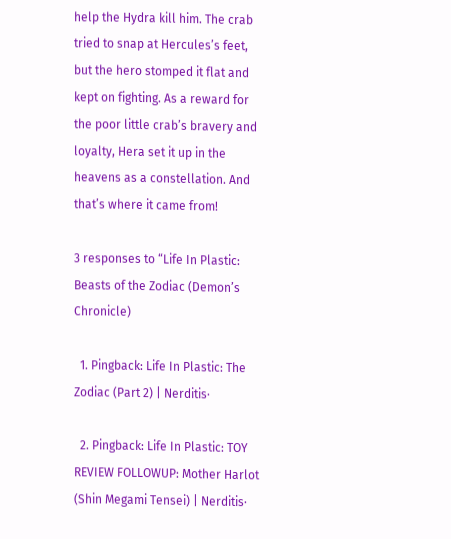help the Hydra kill him. The crab tried to snap at Hercules’s feet, but the hero stomped it flat and kept on fighting. As a reward for the poor little crab’s bravery and loyalty, Hera set it up in the heavens as a constellation. And that’s where it came from!

3 responses to “Life In Plastic: Beasts of the Zodiac (Demon’s Chronicle)

  1. Pingback: Life In Plastic: The Zodiac (Part 2) | Nerditis·

  2. Pingback: Life In Plastic: TOY REVIEW FOLLOWUP: Mother Harlot (Shin Megami Tensei) | Nerditis·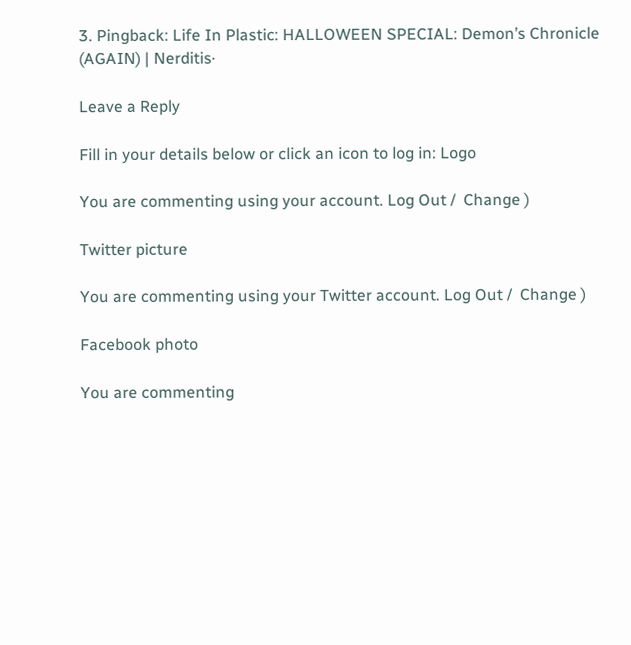3. Pingback: Life In Plastic: HALLOWEEN SPECIAL: Demon’s Chronicle (AGAIN) | Nerditis·

Leave a Reply

Fill in your details below or click an icon to log in: Logo

You are commenting using your account. Log Out /  Change )

Twitter picture

You are commenting using your Twitter account. Log Out /  Change )

Facebook photo

You are commenting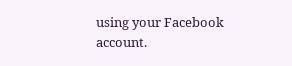using your Facebook account.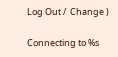Log Out /  Change )

Connecting to %s